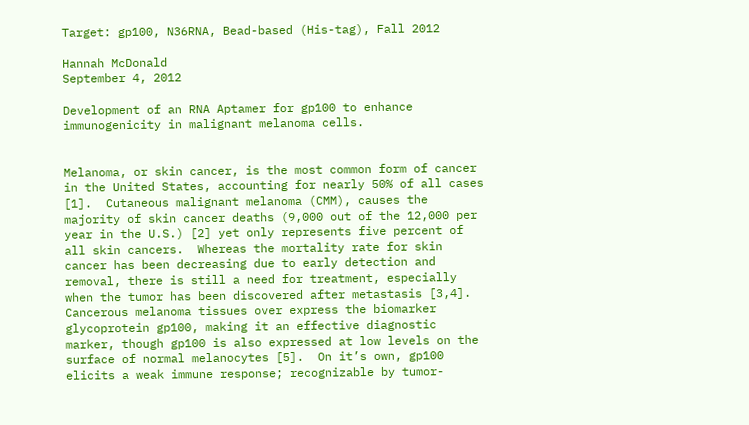Target: gp100, N36RNA, Bead-based (His-tag), Fall 2012

Hannah McDonald
September 4, 2012

Development of an RNA Aptamer for gp100 to enhance immunogenicity in malignant melanoma cells.


Melanoma, or skin cancer, is the most common form of cancer in the United States, accounting for nearly 50% of all cases [1].  Cutaneous malignant melanoma (CMM), causes the majority of skin cancer deaths (9,000 out of the 12,000 per year in the U.S.) [2] yet only represents five percent of all skin cancers.  Whereas the mortality rate for skin cancer has been decreasing due to early detection and removal, there is still a need for treatment, especially when the tumor has been discovered after metastasis [3,4].
Cancerous melanoma tissues over express the biomarker glycoprotein gp100, making it an effective diagnostic marker, though gp100 is also expressed at low levels on the surface of normal melanocytes [5].  On it’s own, gp100 elicits a weak immune response; recognizable by tumor-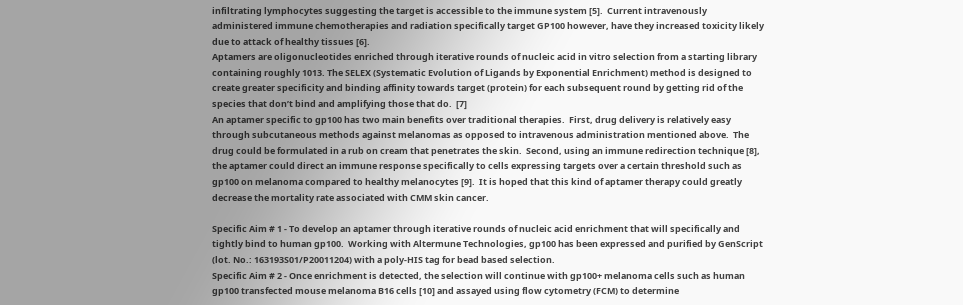infiltrating lymphocytes suggesting the target is accessible to the immune system [5].  Current intravenously administered immune chemotherapies and radiation specifically target GP100 however, have they increased toxicity likely due to attack of healthy tissues [6].
Aptamers are oligonucleotides enriched through iterative rounds of nucleic acid in vitro selection from a starting library containing roughly 1013. The SELEX (Systematic Evolution of Ligands by Exponential Enrichment) method is designed to create greater specificity and binding affinity towards target (protein) for each subsequent round by getting rid of the species that don’t bind and amplifying those that do.  [7]
An aptamer specific to gp100 has two main benefits over traditional therapies.  First, drug delivery is relatively easy through subcutaneous methods against melanomas as opposed to intravenous administration mentioned above.  The drug could be formulated in a rub on cream that penetrates the skin.  Second, using an immune redirection technique [8], the aptamer could direct an immune response specifically to cells expressing targets over a certain threshold such as gp100 on melanoma compared to healthy melanocytes [9].  It is hoped that this kind of aptamer therapy could greatly decrease the mortality rate associated with CMM skin cancer.

Specific Aim # 1 - To develop an aptamer through iterative rounds of nucleic acid enrichment that will specifically and tightly bind to human gp100.  Working with Altermune Technologies, gp100 has been expressed and purified by GenScript (lot. No.: 163193S01/P20011204) with a poly-HIS tag for bead based selection.
Specific Aim # 2 - Once enrichment is detected, the selection will continue with gp100+ melanoma cells such as human gp100 transfected mouse melanoma B16 cells [10] and assayed using flow cytometry (FCM) to determine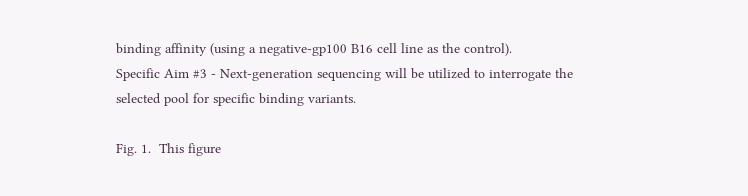binding affinity (using a negative-gp100 B16 cell line as the control).
Specific Aim #3 - Next-generation sequencing will be utilized to interrogate the selected pool for specific binding variants.

Fig. 1.  This figure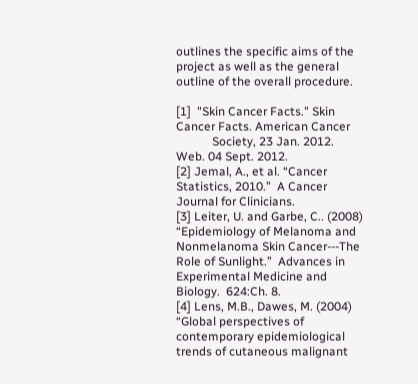outlines the specific aims of the project as well as the general outline of the overall procedure.

[1]  "Skin Cancer Facts." Skin Cancer Facts. American Cancer
            Society, 23 Jan. 2012. Web. 04 Sept. 2012.
[2] Jemal, A., et al. “Cancer Statistics, 2010.”  A Cancer Journal for Clinicians.
[3] Leiter, U. and Garbe, C.. (2008) “Epidemiology of Melanoma and Nonmelanoma Skin Cancer---The Role of Sunlight.”  Advances in Experimental Medicine and Biology.  624:Ch. 8.
[4] Lens, M.B., Dawes, M. (2004) “Global perspectives of contemporary epidemiological trends of cutaneous malignant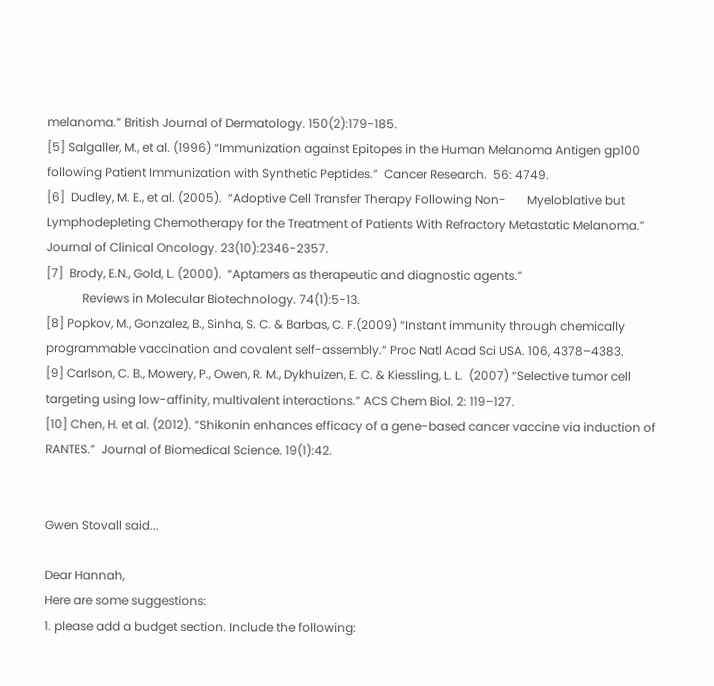melanoma.” British Journal of Dermatology. 150(2):179-185.
[5] Salgaller, M., et al. (1996) “Immunization against Epitopes in the Human Melanoma Antigen gp100 following Patient Immunization with Synthetic Peptides.”  Cancer Research.  56: 4749.
[6]  Dudley, M. E., et al. (2005).  “Adoptive Cell Transfer Therapy Following Non-       Myeloblative but Lymphodepleting Chemotherapy for the Treatment of Patients With Refractory Metastatic Melanoma.”  Journal of Clinical Oncology. 23(10):2346-2357.
[7]  Brody, E.N., Gold, L. (2000).  “Aptamers as therapeutic and diagnostic agents.”
            Reviews in Molecular Biotechnology. 74(1):5-13.
[8] Popkov, M., Gonzalez, B., Sinha, S. C. & Barbas, C. F.(2009) “Instant immunity through chemically programmable vaccination and covalent self-assembly.” Proc Natl Acad Sci USA. 106, 4378–4383.
[9] Carlson, C. B., Mowery, P., Owen, R. M., Dykhuizen, E. C. & Kiessling, L. L.  (2007) “Selective tumor cell targeting using low-affinity, multivalent interactions.” ACS Chem Biol. 2: 119–127.
[10] Chen, H. et al. (2012). “Shikonin enhances efficacy of a gene-based cancer vaccine via induction of RANTES.”  Journal of Biomedical Science. 19(1):42.


Gwen Stovall said...

Dear Hannah,
Here are some suggestions:
1. please add a budget section. Include the following: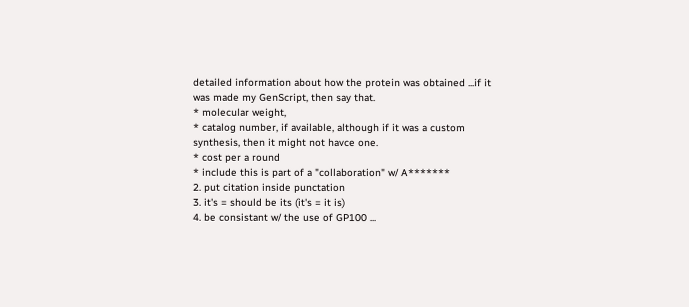detailed information about how the protein was obtained ...if it was made my GenScript, then say that.
* molecular weight,
* catalog number, if available, although if it was a custom synthesis, then it might not havce one.
* cost per a round
* include this is part of a "collaboration" w/ A*******
2. put citation inside punctation
3. it's = should be its (it's = it is)
4. be consistant w/ the use of GP100 ...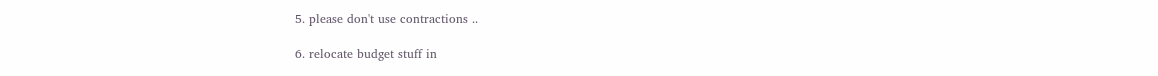5. please don't use contractions ..

6. relocate budget stuff in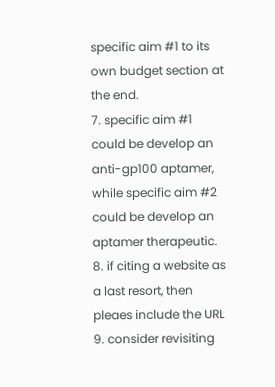specific aim #1 to its own budget section at the end.
7. specific aim #1 could be develop an anti-gp100 aptamer, while specific aim #2 could be develop an aptamer therapeutic.
8. if citing a website as a last resort, then pleaes include the URL
9. consider revisiting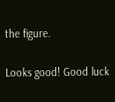the figure.

Looks good! Good luck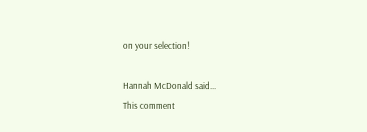on your selection!

Hannah McDonald said...
This comment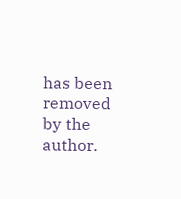has been removed by the author.